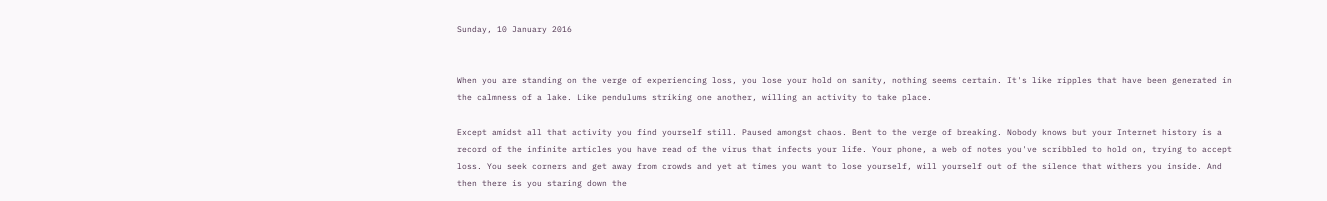Sunday, 10 January 2016


When you are standing on the verge of experiencing loss, you lose your hold on sanity, nothing seems certain. It's like ripples that have been generated in the calmness of a lake. Like pendulums striking one another, willing an activity to take place.

Except amidst all that activity you find yourself still. Paused amongst chaos. Bent to the verge of breaking. Nobody knows but your Internet history is a record of the infinite articles you have read of the virus that infects your life. Your phone, a web of notes you've scribbled to hold on, trying to accept loss. You seek corners and get away from crowds and yet at times you want to lose yourself, will yourself out of the silence that withers you inside. And then there is you staring down the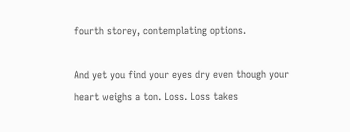fourth storey, contemplating options.

And yet you find your eyes dry even though your heart weighs a ton. Loss. Loss takes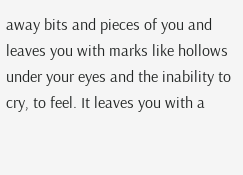away bits and pieces of you and leaves you with marks like hollows under your eyes and the inability to cry, to feel. It leaves you with a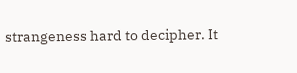strangeness hard to decipher. It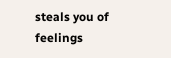steals you of feelings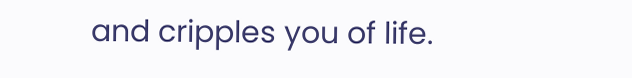and cripples you of life.